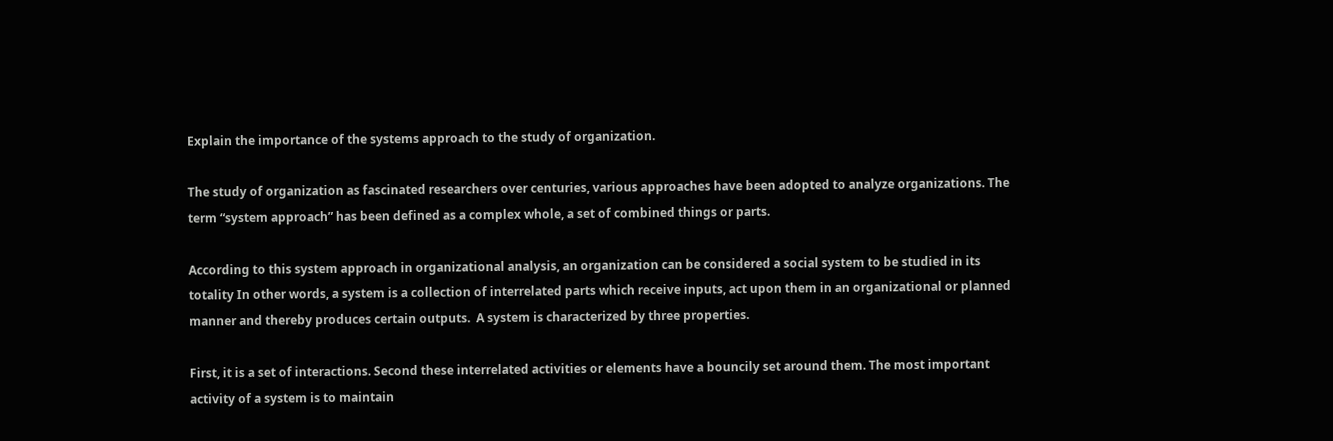Explain the importance of the systems approach to the study of organization.

The study of organization as fascinated researchers over centuries, various approaches have been adopted to analyze organizations. The term “system approach” has been defined as a complex whole, a set of combined things or parts.

According to this system approach in organizational analysis, an organization can be considered a social system to be studied in its totality In other words, a system is a collection of interrelated parts which receive inputs, act upon them in an organizational or planned manner and thereby produces certain outputs.  A system is characterized by three properties.

First, it is a set of interactions. Second these interrelated activities or elements have a bouncily set around them. The most important activity of a system is to maintain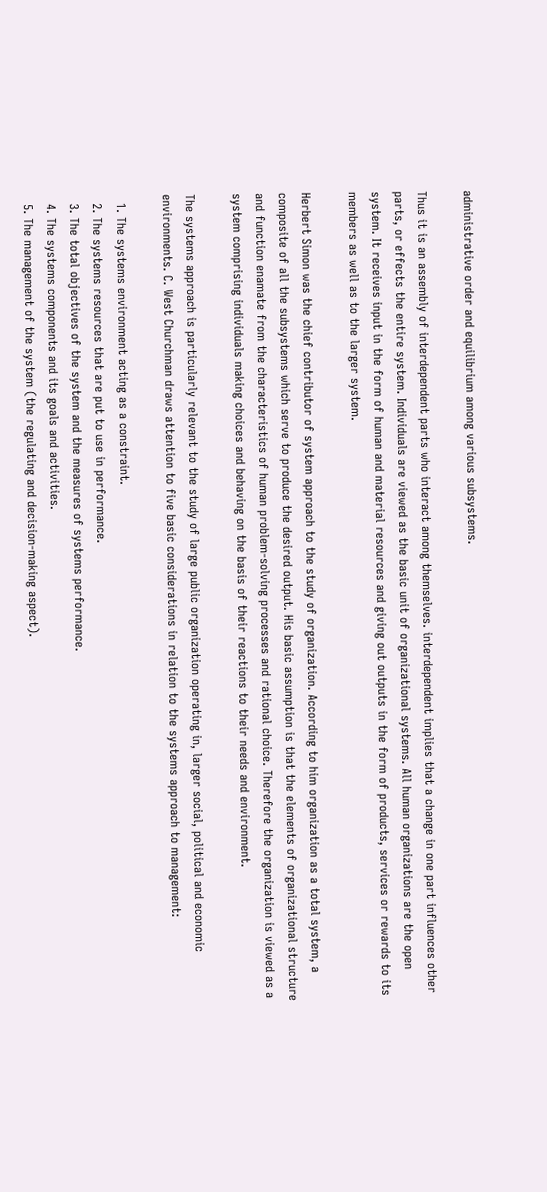administrative order and equilibrium among various subsystems.

Thus it is an assembly of interdependent parts who interact among themselves. interdependent implies that a change in one part influences other parts, or effects the entire system. Individuals are viewed as the basic unit of organizational systems. All human organizations are the open system. It receives input in the form of human and material resources and giving out outputs in the form of products, services or rewards to its members as well as to the larger system.

Herbert Simon was the chief contributor of system approach to the study of organization. According to him organization as a total system, a composite of all the subsystems which serve to produce the desired output. His basic assumption is that the elements of organizational structure and function enamate from the characteristics of human problem-solving processes and rational choice. Therefore the organization is viewed as a system comprising individuals making choices and behaving on the basis of their reactions to their needs and environment.

The systems approach is particularly relevant to the study of large public organization operating in, larger social, political and economic environments. C. West Churchman draws attention to five basic considerations in relation to the systems approach to management:

  1. The systems environment acting as a constraint.
  2. The systems resources that are put to use in performance.
  3. The total objectives of the system and the measures of systems performance.
  4. The systems components and its goals and activities.
  5. The management of the system (the regulating and decision-making aspect).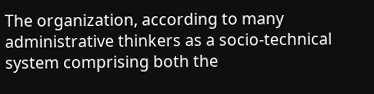The organization, according to many administrative thinkers as a socio-technical system comprising both the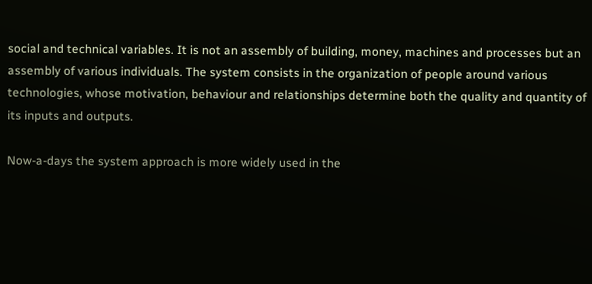social and technical variables. It is not an assembly of building, money, machines and processes but an assembly of various individuals. The system consists in the organization of people around various technologies, whose motivation, behaviour and relationships determine both the quality and quantity of its inputs and outputs.

Now-a-days the system approach is more widely used in the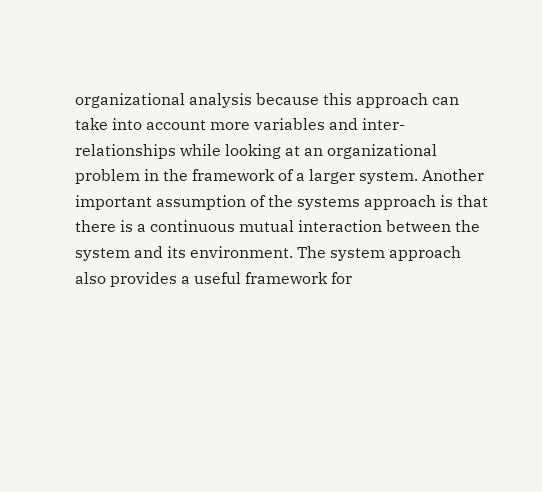organizational analysis because this approach can take into account more variables and inter-relationships while looking at an organizational problem in the framework of a larger system. Another important assumption of the systems approach is that there is a continuous mutual interaction between the system and its environment. The system approach also provides a useful framework for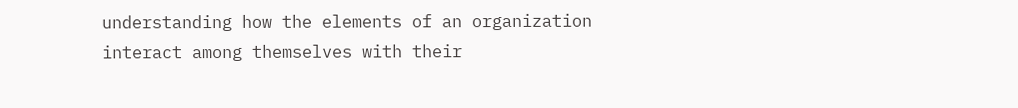understanding how the elements of an organization interact among themselves with their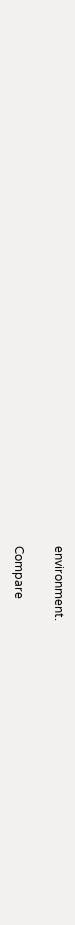environment.

Compare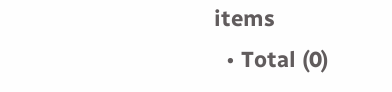items
  • Total (0)